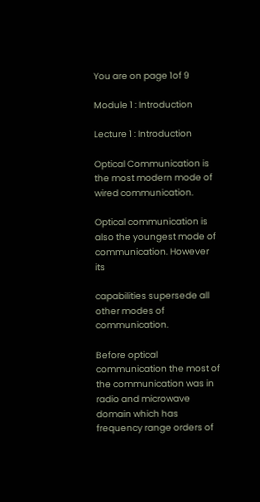You are on page 1of 9

Module 1 : Introduction

Lecture 1 : Introduction

Optical Communication is the most modern mode of wired communication.

Optical communication is also the youngest mode of communication. However its

capabilities supersede all other modes of communication.

Before optical communication the most of the communication was in radio and microwave
domain which has frequency range orders of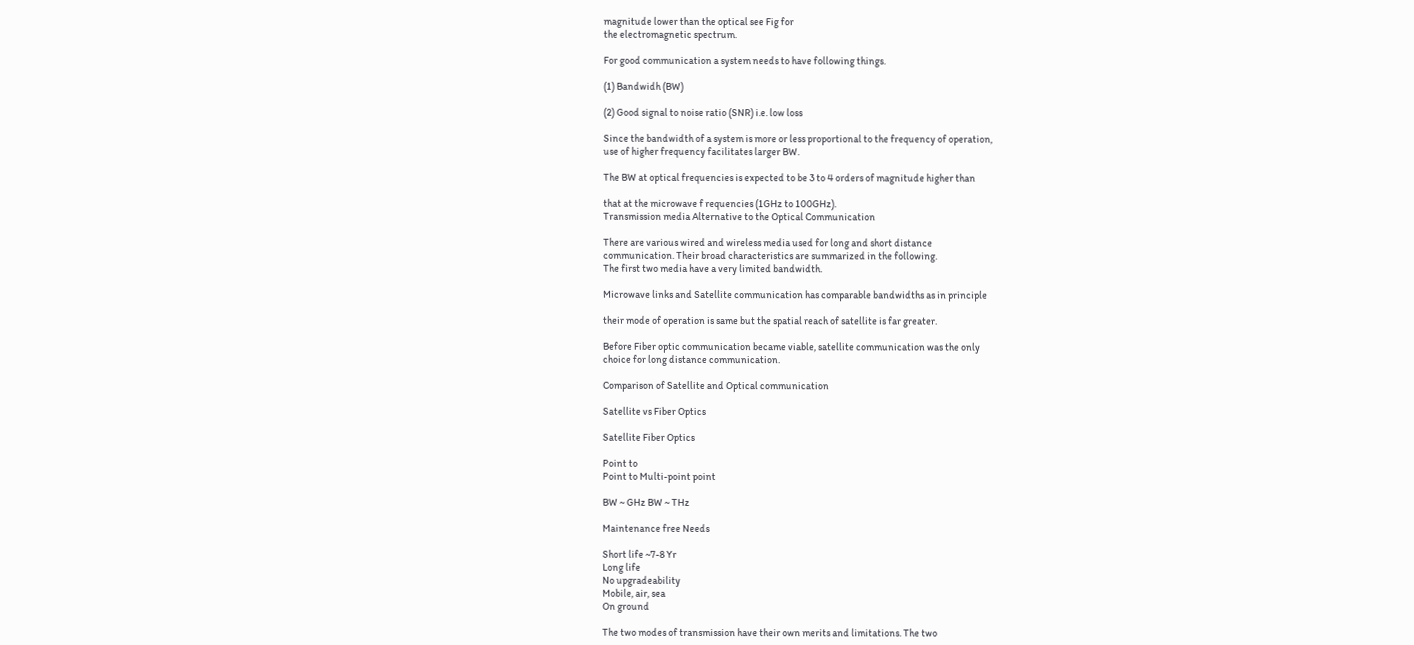magnitude lower than the optical see Fig for
the electromagnetic spectrum.

For good communication a system needs to have following things.

(1) Bandwidh (BW)

(2) Good signal to noise ratio (SNR) i.e. low loss

Since the bandwidth of a system is more or less proportional to the frequency of operation,
use of higher frequency facilitates larger BW.

The BW at optical frequencies is expected to be 3 to 4 orders of magnitude higher than

that at the microwave f requencies (1GHz to 100GHz).
Transmission media Alternative to the Optical Communication

There are various wired and wireless media used for long and short distance
communication. Their broad characteristics are summarized in the following.
The first two media have a very limited bandwidth.

Microwave links and Satellite communication has comparable bandwidths as in principle

their mode of operation is same but the spatial reach of satellite is far greater.

Before Fiber optic communication became viable, satellite communication was the only
choice for long distance communication.

Comparison of Satellite and Optical communication

Satellite vs Fiber Optics

Satellite Fiber Optics

Point to
Point to Multi-point point

BW ~ GHz BW ~ THz

Maintenance free Needs

Short life ~7-8 Yr
Long life
No upgradeability
Mobile, air, sea
On ground

The two modes of transmission have their own merits and limitations. The two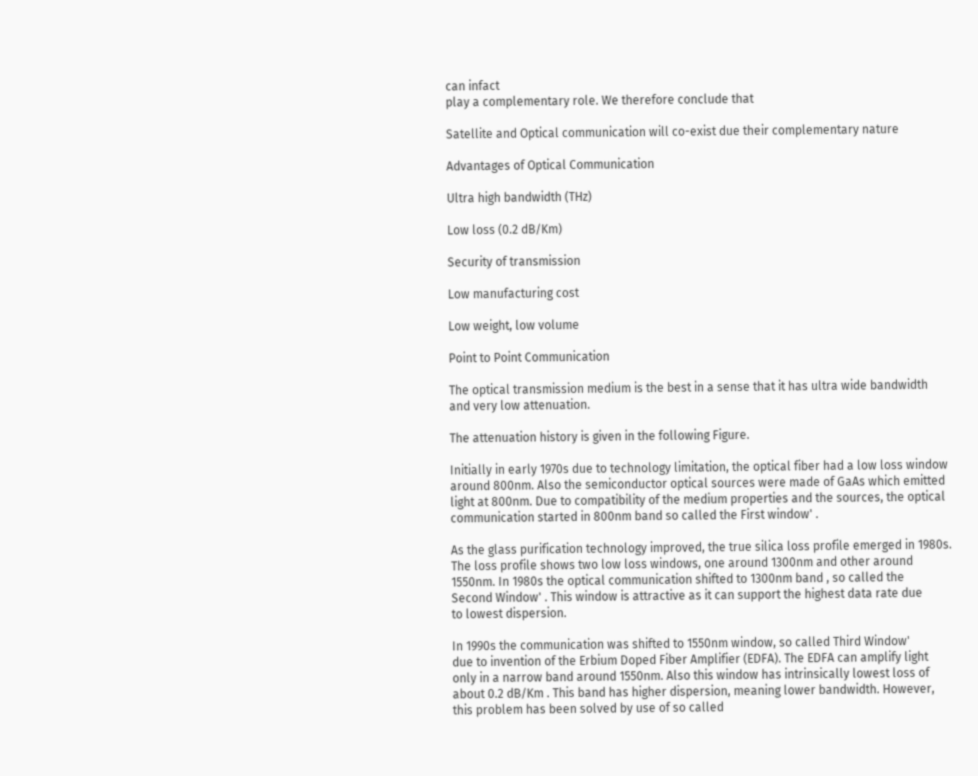can infact
play a complementary role. We therefore conclude that

Satellite and Optical communication will co-exist due their complementary nature

Advantages of Optical Communication

Ultra high bandwidth (THz)

Low loss (0.2 dB/Km)

Security of transmission

Low manufacturing cost

Low weight, low volume

Point to Point Communication

The optical transmission medium is the best in a sense that it has ultra wide bandwidth
and very low attenuation.

The attenuation history is given in the following Figure.

Initially in early 1970s due to technology limitation, the optical fiber had a low loss window
around 800nm. Also the semiconductor optical sources were made of GaAs which emitted
light at 800nm. Due to compatibility of the medium properties and the sources, the optical
communication started in 800nm band so called the First window' .

As the glass purification technology improved, the true silica loss profile emerged in 1980s.
The loss profile shows two low loss windows, one around 1300nm and other around
1550nm. In 1980s the optical communication shifted to 1300nm band , so called the
Second Window' . This window is attractive as it can support the highest data rate due
to lowest dispersion.

In 1990s the communication was shifted to 1550nm window, so called Third Window'
due to invention of the Erbium Doped Fiber Amplifier (EDFA). The EDFA can amplify light
only in a narrow band around 1550nm. Also this window has intrinsically lowest loss of
about 0.2 dB/Km . This band has higher dispersion, meaning lower bandwidth. However,
this problem has been solved by use of so called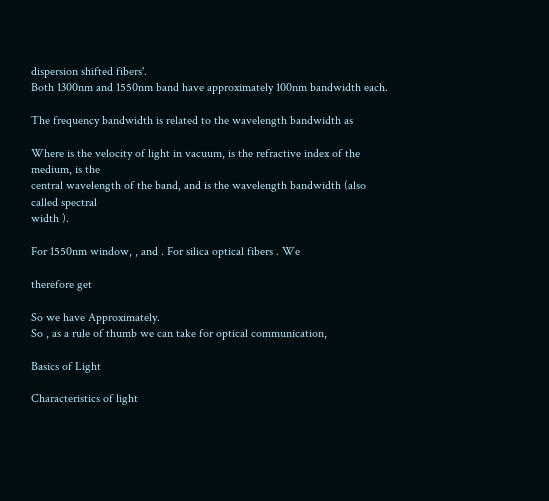dispersion shifted fibers'.
Both 1300nm and 1550nm band have approximately 100nm bandwidth each.

The frequency bandwidth is related to the wavelength bandwidth as

Where is the velocity of light in vacuum, is the refractive index of the medium, is the
central wavelength of the band, and is the wavelength bandwidth (also called spectral
width ).

For 1550nm window, , and . For silica optical fibers . We

therefore get

So we have Approximately.
So , as a rule of thumb we can take for optical communication,

Basics of Light

Characteristics of light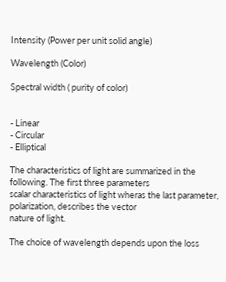Intensity (Power per unit solid angle)

Wavelength (Color)

Spectral width ( purity of color)


- Linear
- Circular
- Elliptical

The characteristics of light are summarized in the following. The first three parameters
scalar characteristics of light wheras the last parameter, polarization, describes the vector
nature of light.

The choice of wavelength depends upon the loss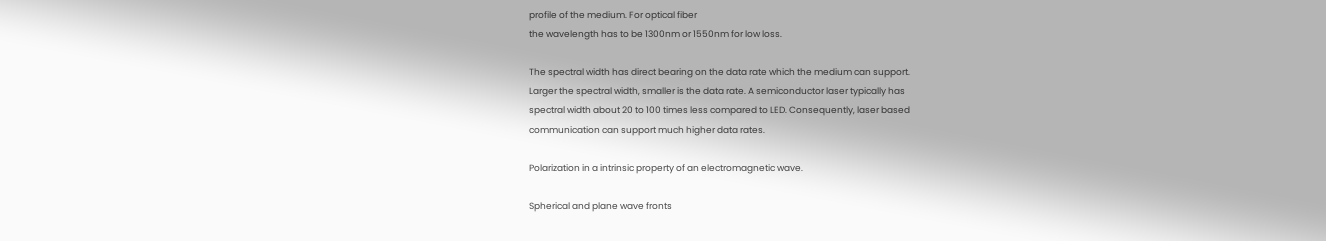profile of the medium. For optical fiber
the wavelength has to be 1300nm or 1550nm for low loss.

The spectral width has direct bearing on the data rate which the medium can support.
Larger the spectral width, smaller is the data rate. A semiconductor laser typically has
spectral width about 20 to 100 times less compared to LED. Consequently, laser based
communication can support much higher data rates.

Polarization in a intrinsic property of an electromagnetic wave.

Spherical and plane wave fronts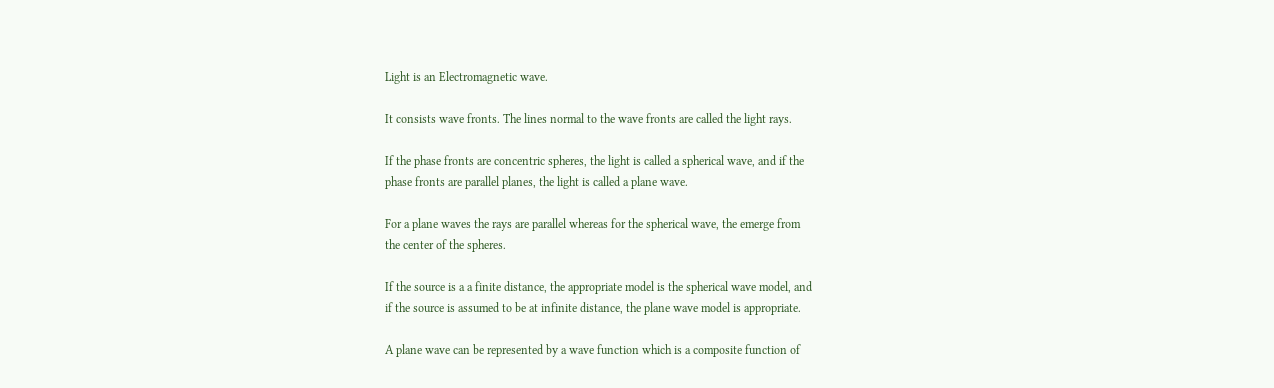Light is an Electromagnetic wave.

It consists wave fronts. The lines normal to the wave fronts are called the light rays.

If the phase fronts are concentric spheres, the light is called a spherical wave, and if the
phase fronts are parallel planes, the light is called a plane wave.

For a plane waves the rays are parallel whereas for the spherical wave, the emerge from
the center of the spheres.

If the source is a a finite distance, the appropriate model is the spherical wave model, and
if the source is assumed to be at infinite distance, the plane wave model is appropriate.

A plane wave can be represented by a wave function which is a composite function of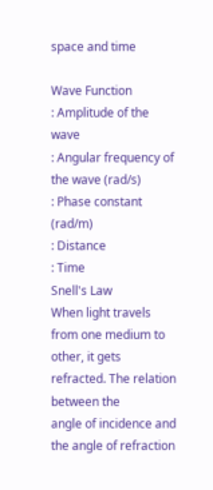space and time

Wave Function
: Amplitude of the wave
: Angular frequency of the wave (rad/s)
: Phase constant (rad/m)
: Distance
: Time
Snell's Law
When light travels from one medium to other, it gets refracted. The relation between the
angle of incidence and the angle of refraction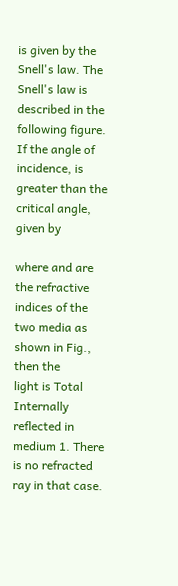is given by the Snell's law. The Snell's law is
described in the following figure.
If the angle of incidence, is greater than the critical angle, given by

where and are the refractive indices of the two media as shown in Fig., then the
light is Total Internally reflected in medium 1. There is no refracted ray in that case.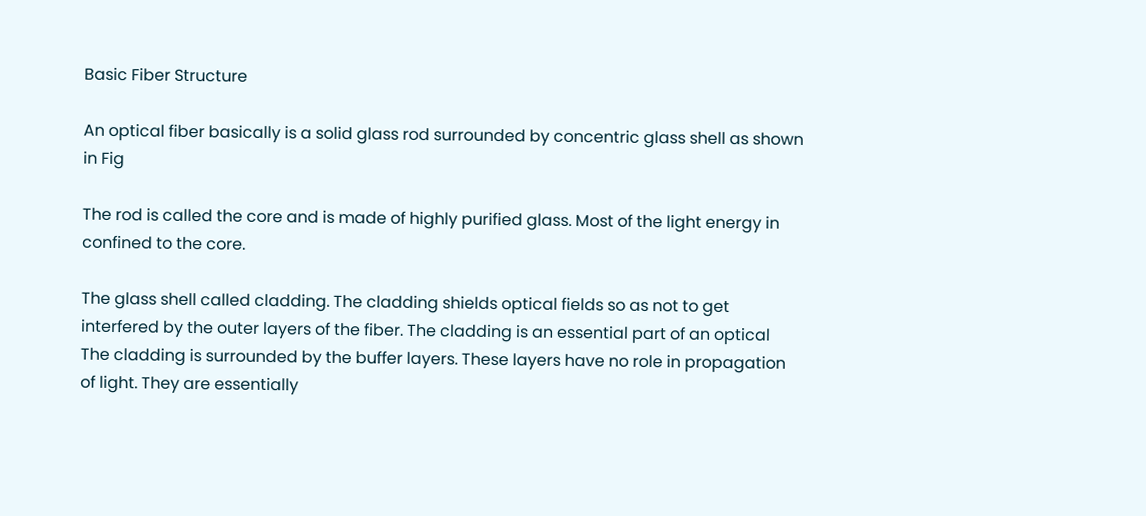Basic Fiber Structure

An optical fiber basically is a solid glass rod surrounded by concentric glass shell as shown
in Fig

The rod is called the core and is made of highly purified glass. Most of the light energy in
confined to the core.

The glass shell called cladding. The cladding shields optical fields so as not to get
interfered by the outer layers of the fiber. The cladding is an essential part of an optical
The cladding is surrounded by the buffer layers. These layers have no role in propagation
of light. They are essentially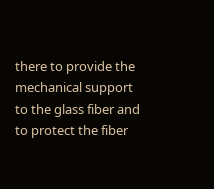there to provide the mechanical support to the glass fiber and
to protect the fiber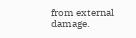from external damage.